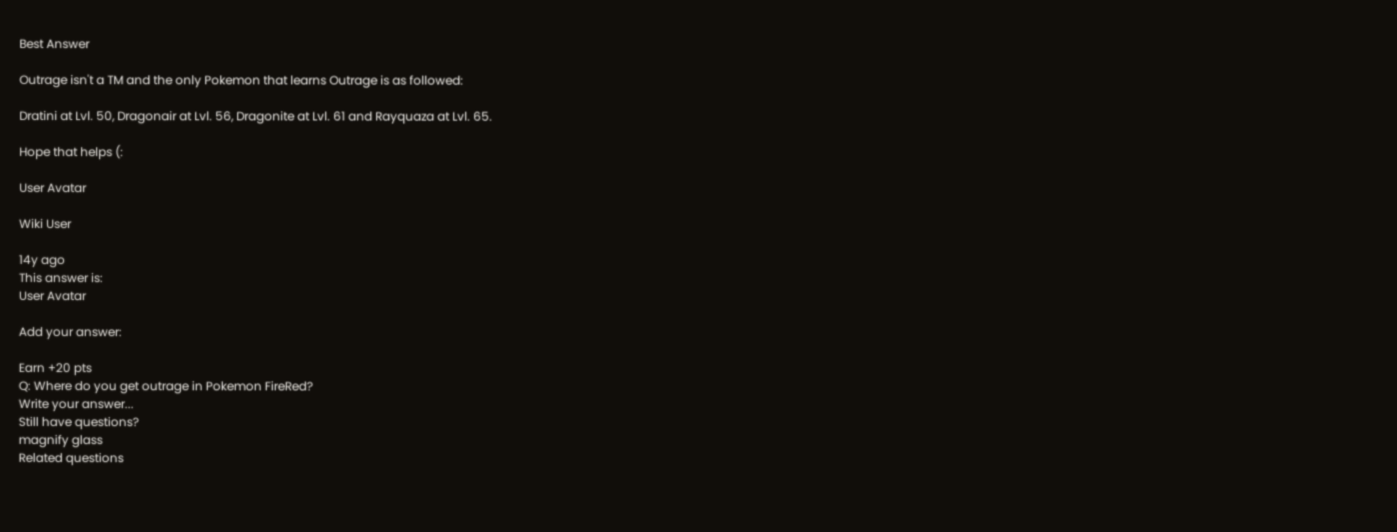Best Answer

Outrage isn't a TM and the only Pokemon that learns Outrage is as followed:

Dratini at Lvl. 50, Dragonair at Lvl. 56, Dragonite at Lvl. 61 and Rayquaza at Lvl. 65.

Hope that helps (:

User Avatar

Wiki User

14y ago
This answer is:
User Avatar

Add your answer:

Earn +20 pts
Q: Where do you get outrage in Pokemon FireRed?
Write your answer...
Still have questions?
magnify glass
Related questions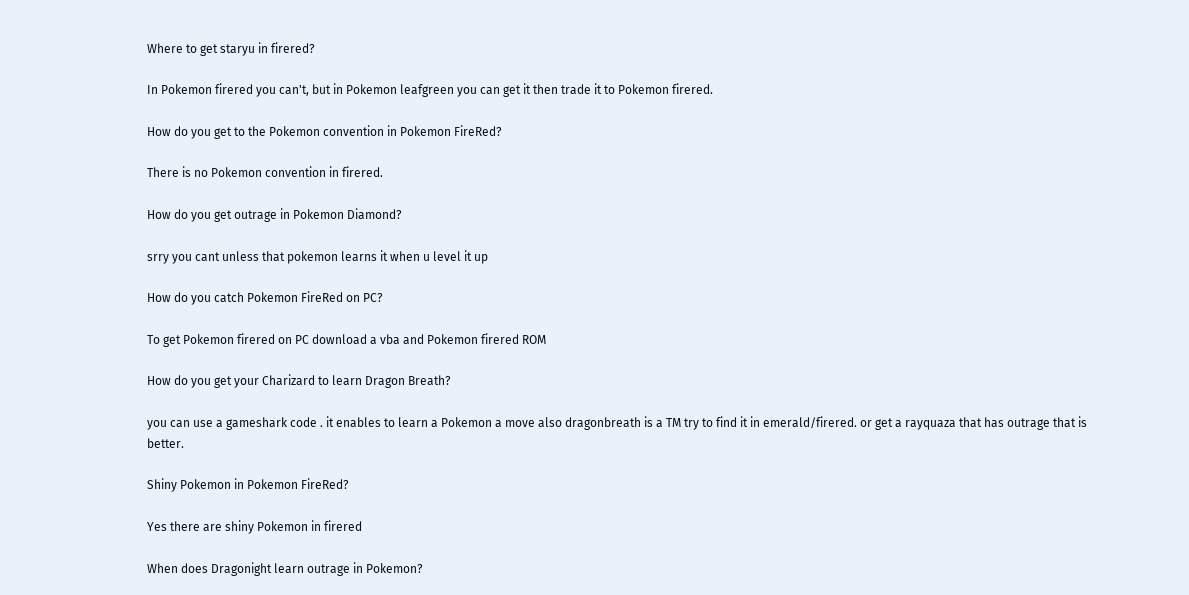Where to get staryu in firered?

In Pokemon firered you can't, but in Pokemon leafgreen you can get it then trade it to Pokemon firered.

How do you get to the Pokemon convention in Pokemon FireRed?

There is no Pokemon convention in firered.

How do you get outrage in Pokemon Diamond?

srry you cant unless that pokemon learns it when u level it up

How do you catch Pokemon FireRed on PC?

To get Pokemon firered on PC download a vba and Pokemon firered ROM

How do you get your Charizard to learn Dragon Breath?

you can use a gameshark code . it enables to learn a Pokemon a move also dragonbreath is a TM try to find it in emerald/firered. or get a rayquaza that has outrage that is better.

Shiny Pokemon in Pokemon FireRed?

Yes there are shiny Pokemon in firered

When does Dragonight learn outrage in Pokemon?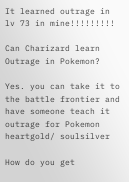It learned outrage in lv 73 in mine!!!!!!!!!

Can Charizard learn Outrage in Pokemon?

Yes. you can take it to the battle frontier and have someone teach it outrage for Pokemon heartgold/ soulsilver

How do you get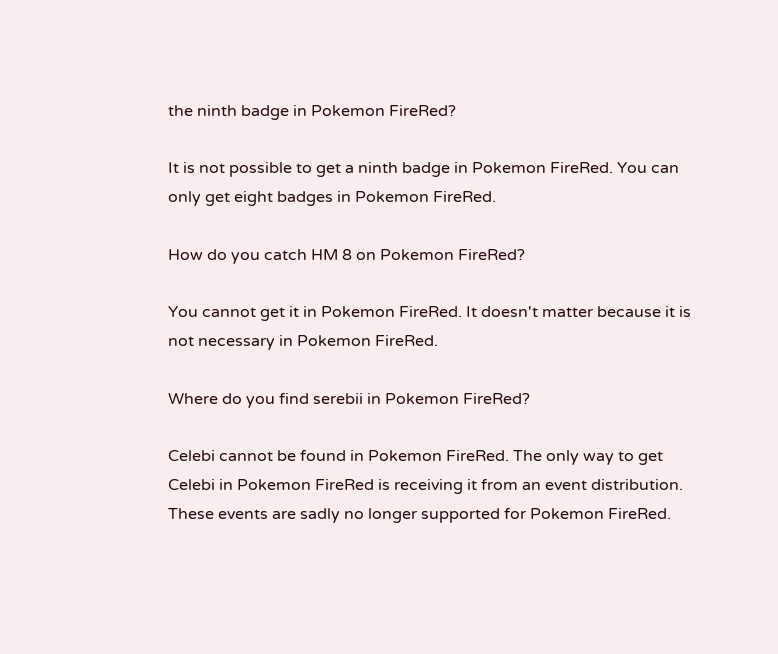the ninth badge in Pokemon FireRed?

It is not possible to get a ninth badge in Pokemon FireRed. You can only get eight badges in Pokemon FireRed.

How do you catch HM 8 on Pokemon FireRed?

You cannot get it in Pokemon FireRed. It doesn't matter because it is not necessary in Pokemon FireRed.

Where do you find serebii in Pokemon FireRed?

Celebi cannot be found in Pokemon FireRed. The only way to get Celebi in Pokemon FireRed is receiving it from an event distribution. These events are sadly no longer supported for Pokemon FireRed.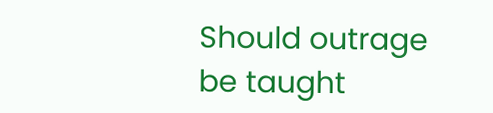Should outrage be taught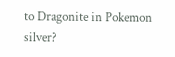to Dragonite in Pokemon silver?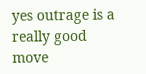yes outrage is a really good move